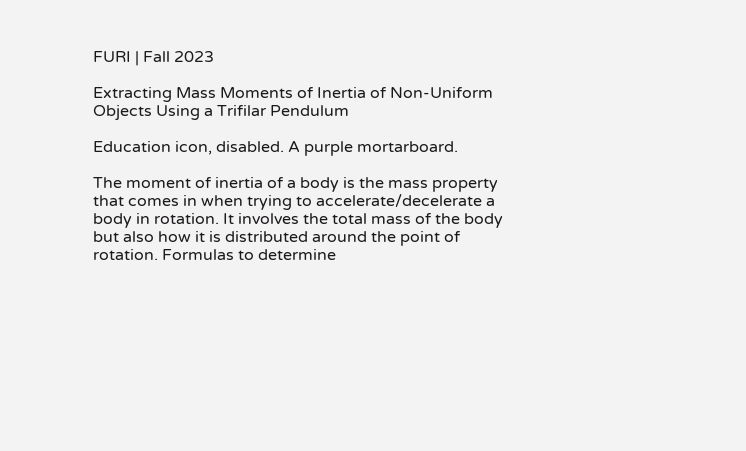FURI | Fall 2023

Extracting Mass Moments of Inertia of Non-Uniform Objects Using a Trifilar Pendulum

Education icon, disabled. A purple mortarboard.

The moment of inertia of a body is the mass property that comes in when trying to accelerate/decelerate a body in rotation. It involves the total mass of the body but also how it is distributed around the point of rotation. Formulas to determine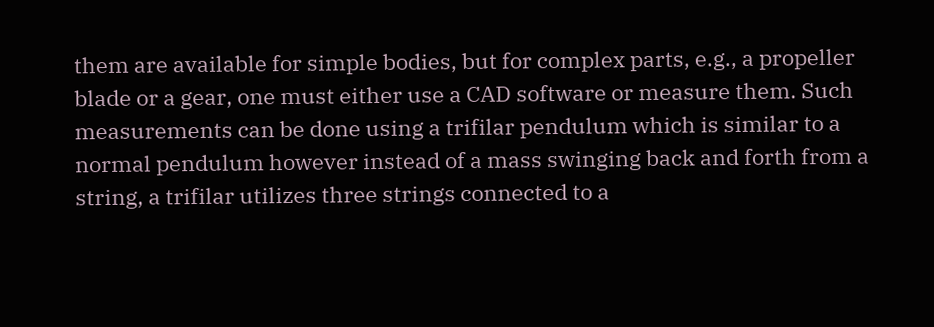them are available for simple bodies, but for complex parts, e.g., a propeller blade or a gear, one must either use a CAD software or measure them. Such measurements can be done using a trifilar pendulum which is similar to a normal pendulum however instead of a mass swinging back and forth from a string, a trifilar utilizes three strings connected to a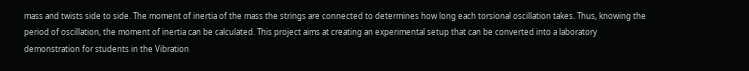mass and twists side to side. The moment of inertia of the mass the strings are connected to determines how long each torsional oscillation takes. Thus, knowing the period of oscillation, the moment of inertia can be calculated. This project aims at creating an experimental setup that can be converted into a laboratory demonstration for students in the Vibration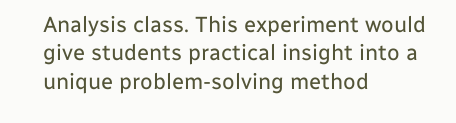Analysis class. This experiment would give students practical insight into a unique problem-solving method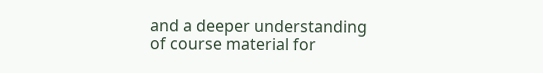and a deeper understanding of course material for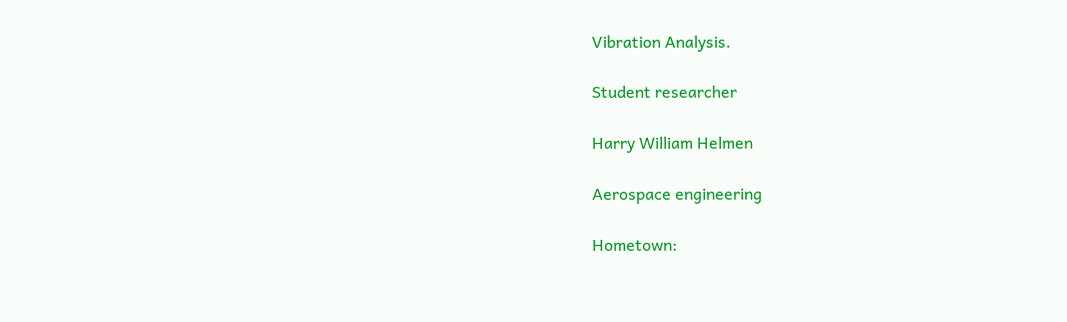Vibration Analysis.

Student researcher

Harry William Helmen

Aerospace engineering

Hometown: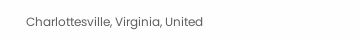Charlottesville, Virginia, United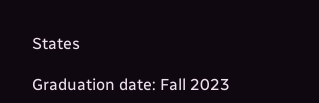States

Graduation date: Fall 2023